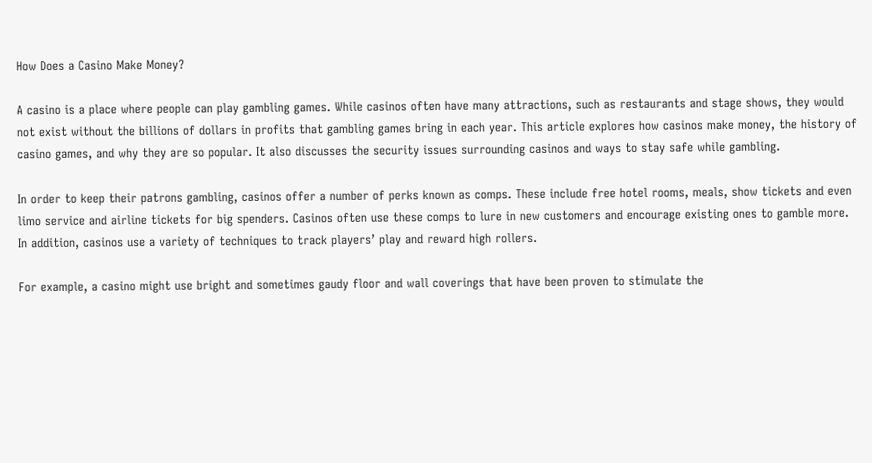How Does a Casino Make Money?

A casino is a place where people can play gambling games. While casinos often have many attractions, such as restaurants and stage shows, they would not exist without the billions of dollars in profits that gambling games bring in each year. This article explores how casinos make money, the history of casino games, and why they are so popular. It also discusses the security issues surrounding casinos and ways to stay safe while gambling.

In order to keep their patrons gambling, casinos offer a number of perks known as comps. These include free hotel rooms, meals, show tickets and even limo service and airline tickets for big spenders. Casinos often use these comps to lure in new customers and encourage existing ones to gamble more. In addition, casinos use a variety of techniques to track players’ play and reward high rollers.

For example, a casino might use bright and sometimes gaudy floor and wall coverings that have been proven to stimulate the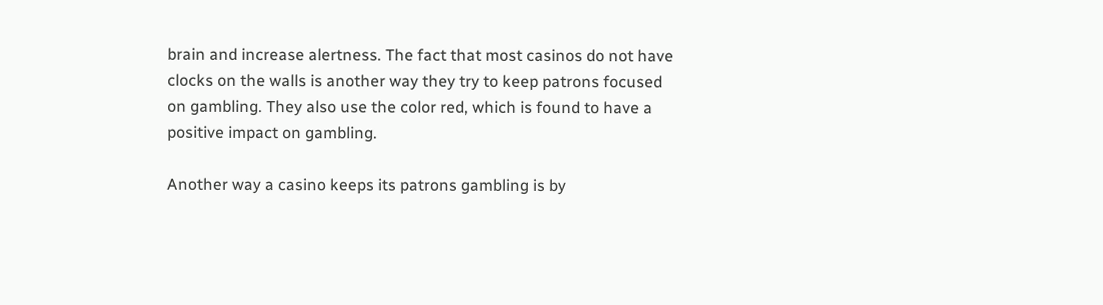brain and increase alertness. The fact that most casinos do not have clocks on the walls is another way they try to keep patrons focused on gambling. They also use the color red, which is found to have a positive impact on gambling.

Another way a casino keeps its patrons gambling is by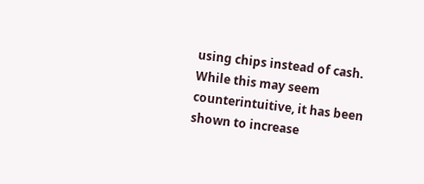using chips instead of cash. While this may seem counterintuitive, it has been shown to increase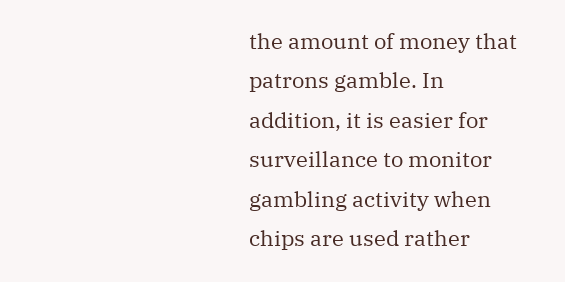the amount of money that patrons gamble. In addition, it is easier for surveillance to monitor gambling activity when chips are used rather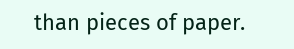than pieces of paper.